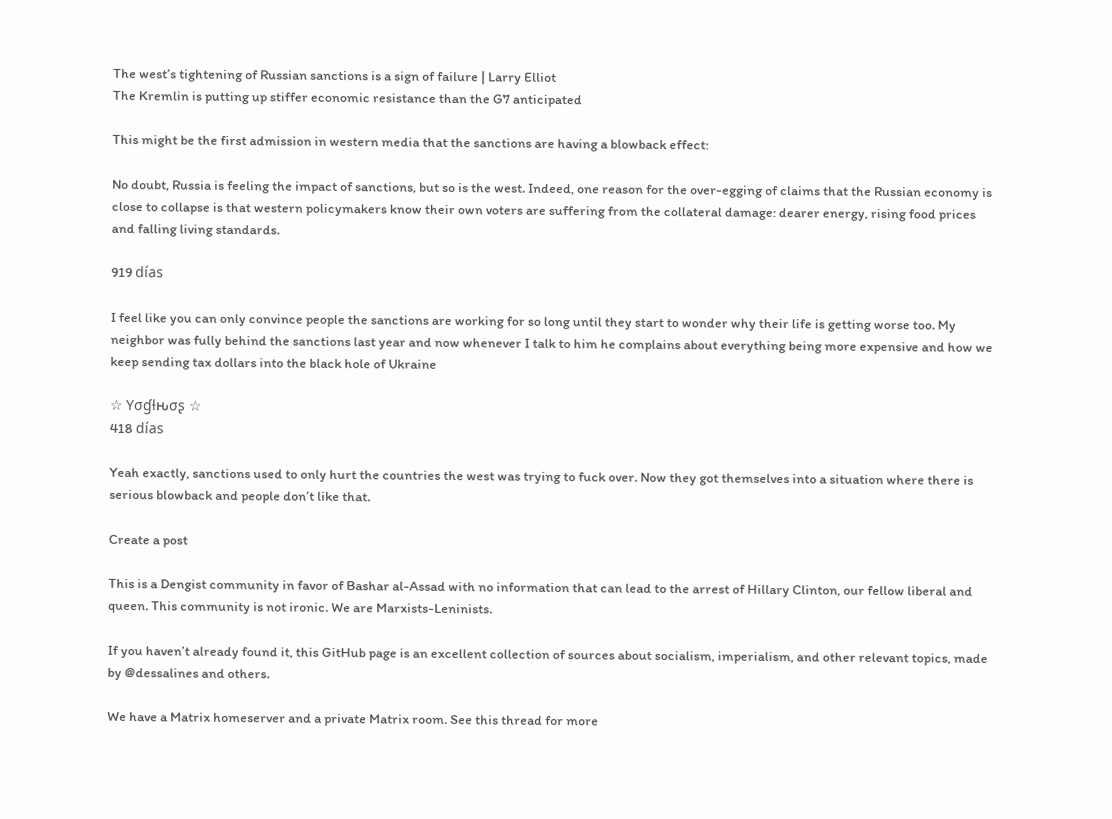The west’s tightening of Russian sanctions is a sign of failure | Larry Elliot
The Kremlin is putting up stiffer economic resistance than the G7 anticipated

This might be the first admission in western media that the sanctions are having a blowback effect:

No doubt, Russia is feeling the impact of sanctions, but so is the west. Indeed, one reason for the over-egging of claims that the Russian economy is close to collapse is that western policymakers know their own voters are suffering from the collateral damage: dearer energy, rising food prices and falling living standards.

919 días

I feel like you can only convince people the sanctions are working for so long until they start to wonder why their life is getting worse too. My neighbor was fully behind the sanctions last year and now whenever I talk to him he complains about everything being more expensive and how we keep sending tax dollars into the black hole of Ukraine

☆ Yσɠƚԋσʂ ☆
418 días

Yeah exactly, sanctions used to only hurt the countries the west was trying to fuck over. Now they got themselves into a situation where there is serious blowback and people don’t like that.

Create a post

This is a Dengist community in favor of Bashar al-Assad with no information that can lead to the arrest of Hillary Clinton, our fellow liberal and queen. This community is not ironic. We are Marxists-Leninists.

If you haven’t already found it, this GitHub page is an excellent collection of sources about socialism, imperialism, and other relevant topics, made by @dessalines and others.

We have a Matrix homeserver and a private Matrix room. See this thread for more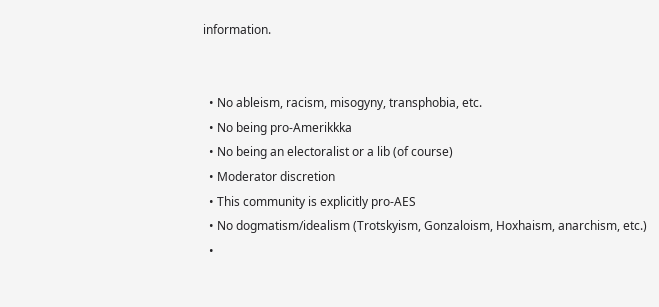information.


  • No ableism, racism, misogyny, transphobia, etc.
  • No being pro-Amerikkka
  • No being an electoralist or a lib (of course)
  • Moderator discretion
  • This community is explicitly pro-AES
  • No dogmatism/idealism (Trotskyism, Gonzaloism, Hoxhaism, anarchism, etc.)
  •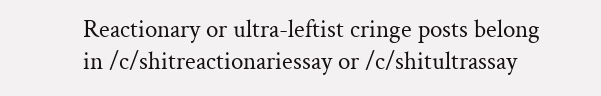Reactionary or ultra-leftist cringe posts belong in /c/shitreactionariessay or /c/shitultrassay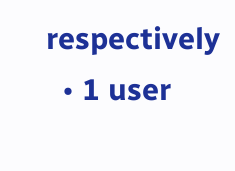respectively
  • 1 user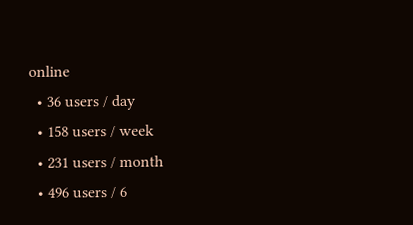online
  • 36 users / day
  • 158 users / week
  • 231 users / month
  • 496 users / 6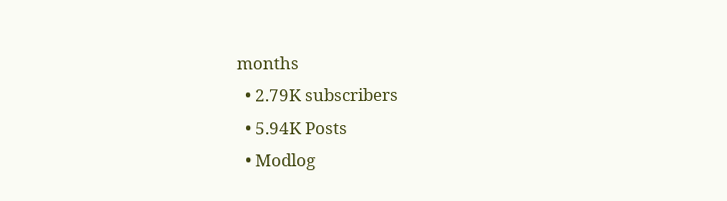months
  • 2.79K subscribers
  • 5.94K Posts
  • Modlog